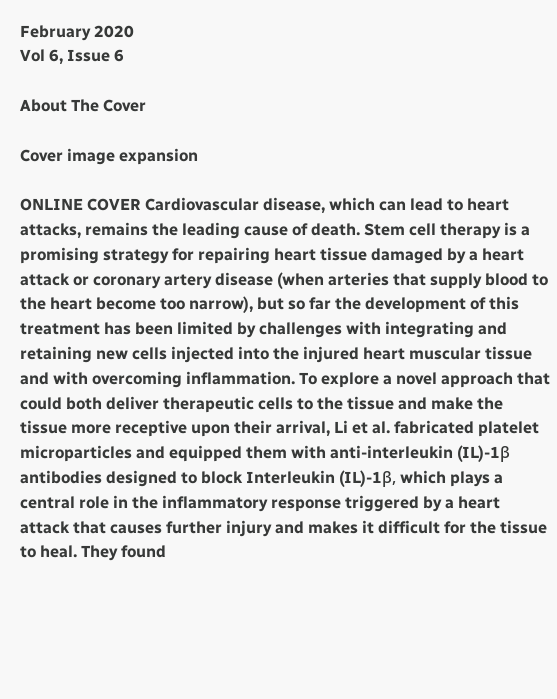February 2020
Vol 6, Issue 6

About The Cover

Cover image expansion

ONLINE COVER Cardiovascular disease, which can lead to heart attacks, remains the leading cause of death. Stem cell therapy is a promising strategy for repairing heart tissue damaged by a heart attack or coronary artery disease (when arteries that supply blood to the heart become too narrow), but so far the development of this treatment has been limited by challenges with integrating and retaining new cells injected into the injured heart muscular tissue and with overcoming inflammation. To explore a novel approach that could both deliver therapeutic cells to the tissue and make the tissue more receptive upon their arrival, Li et al. fabricated platelet microparticles and equipped them with anti-interleukin (IL)-1β antibodies designed to block Interleukin (IL)-1β, which plays a central role in the inflammatory response triggered by a heart attack that causes further injury and makes it difficult for the tissue to heal. They found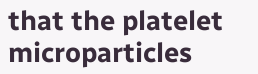that the platelet microparticles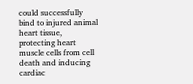could successfully bind to injured animal heart tissue, protecting heart muscle cells from cell death and inducing cardiac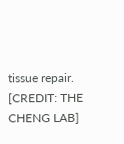tissue repair. [CREDIT: THE CHENG LAB]